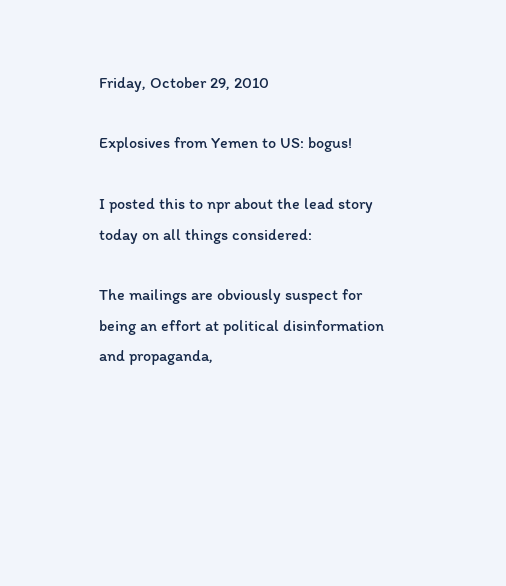Friday, October 29, 2010

Explosives from Yemen to US: bogus!

I posted this to npr about the lead story today on all things considered:

The mailings are obviously suspect for being an effort at political disinformation and propaganda,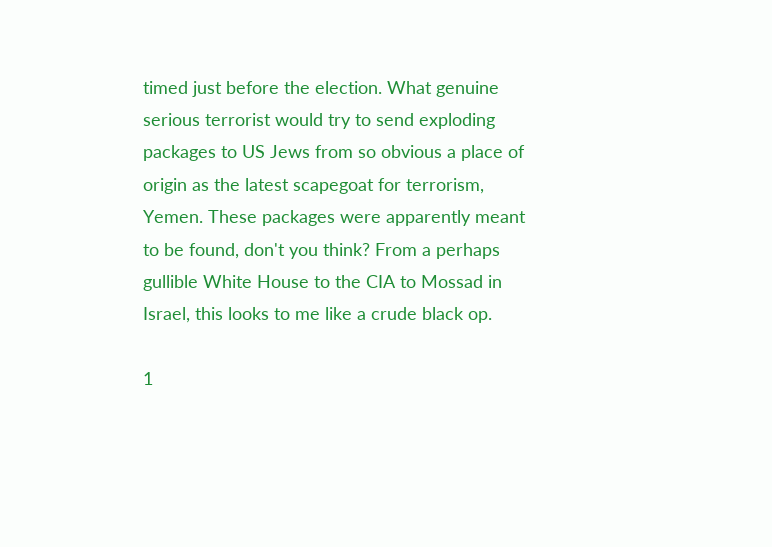timed just before the election. What genuine serious terrorist would try to send exploding packages to US Jews from so obvious a place of origin as the latest scapegoat for terrorism, Yemen. These packages were apparently meant to be found, don't you think? From a perhaps gullible White House to the CIA to Mossad in Israel, this looks to me like a crude black op.

1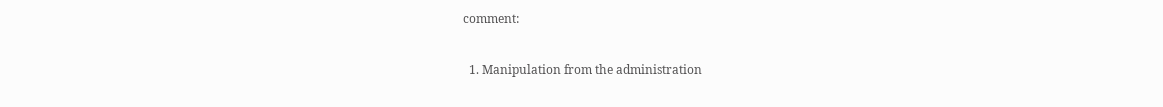comment:

  1. Manipulation from the administration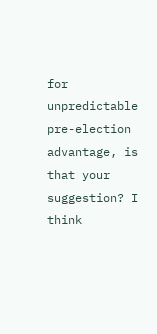for unpredictable pre-election advantage, is that your suggestion? I think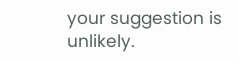your suggestion is unlikely.